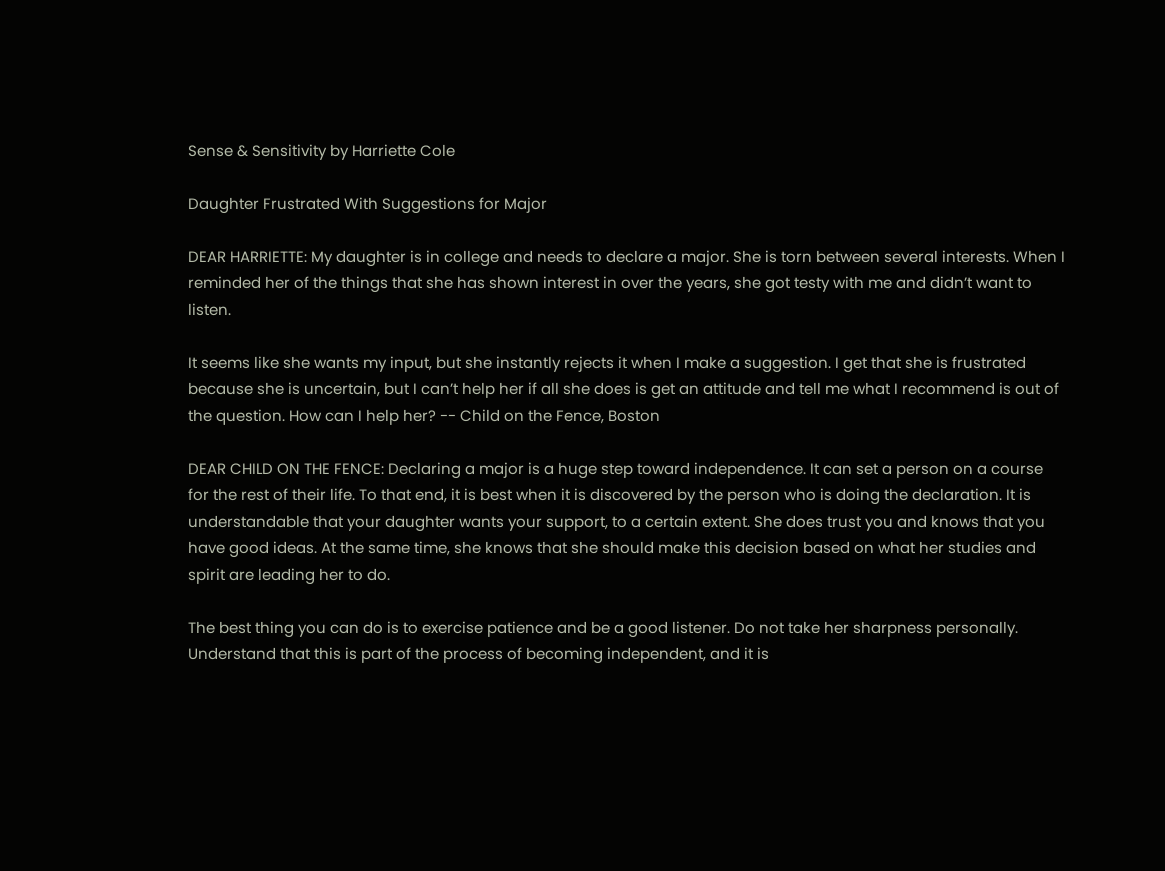Sense & Sensitivity by Harriette Cole

Daughter Frustrated With Suggestions for Major

DEAR HARRIETTE: My daughter is in college and needs to declare a major. She is torn between several interests. When I reminded her of the things that she has shown interest in over the years, she got testy with me and didn’t want to listen.

It seems like she wants my input, but she instantly rejects it when I make a suggestion. I get that she is frustrated because she is uncertain, but I can’t help her if all she does is get an attitude and tell me what I recommend is out of the question. How can I help her? -- Child on the Fence, Boston

DEAR CHILD ON THE FENCE: Declaring a major is a huge step toward independence. It can set a person on a course for the rest of their life. To that end, it is best when it is discovered by the person who is doing the declaration. It is understandable that your daughter wants your support, to a certain extent. She does trust you and knows that you have good ideas. At the same time, she knows that she should make this decision based on what her studies and spirit are leading her to do.

The best thing you can do is to exercise patience and be a good listener. Do not take her sharpness personally. Understand that this is part of the process of becoming independent, and it is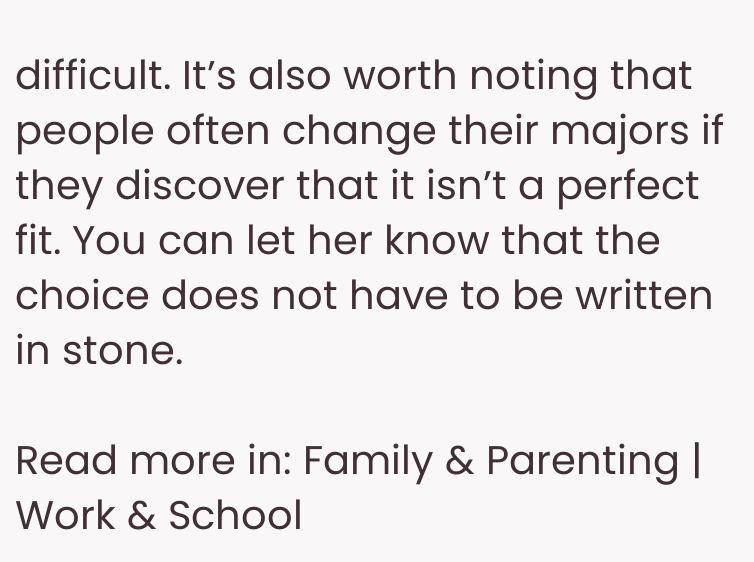difficult. It’s also worth noting that people often change their majors if they discover that it isn’t a perfect fit. You can let her know that the choice does not have to be written in stone.

Read more in: Family & Parenting | Work & School